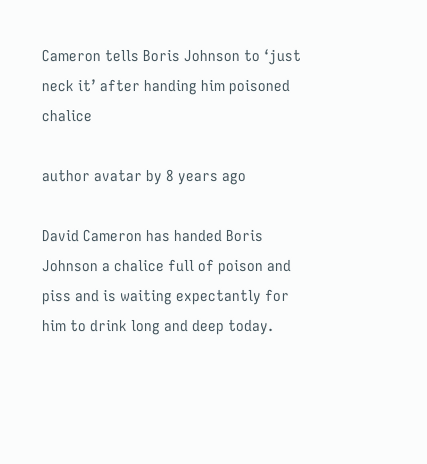Cameron tells Boris Johnson to ‘just neck it’ after handing him poisoned chalice

author avatar by 8 years ago

David Cameron has handed Boris Johnson a chalice full of poison and piss and is waiting expectantly for him to drink long and deep today.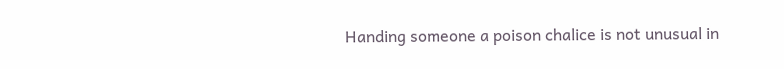Handing someone a poison chalice is not unusual in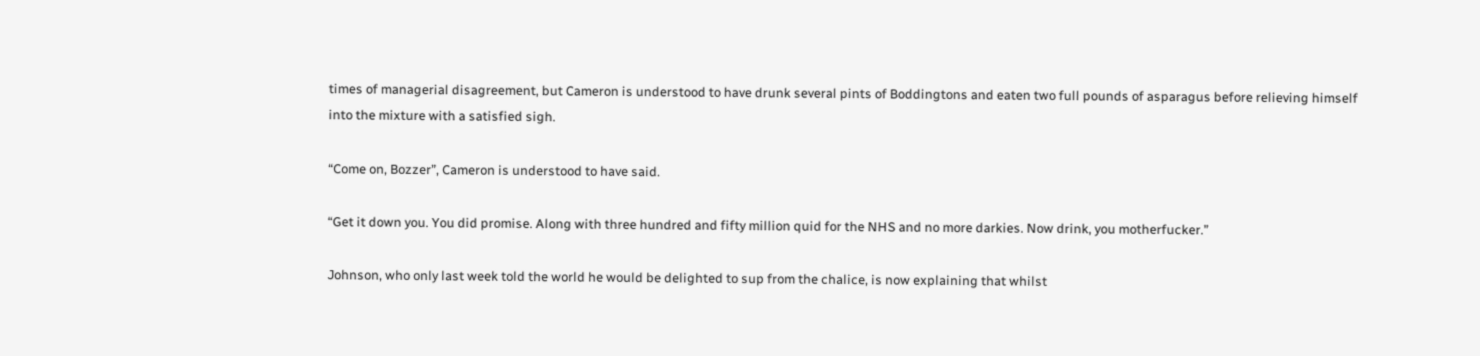times of managerial disagreement, but Cameron is understood to have drunk several pints of Boddingtons and eaten two full pounds of asparagus before relieving himself into the mixture with a satisfied sigh.

“Come on, Bozzer”, Cameron is understood to have said.

“Get it down you. You did promise. Along with three hundred and fifty million quid for the NHS and no more darkies. Now drink, you motherfucker.”

Johnson, who only last week told the world he would be delighted to sup from the chalice, is now explaining that whilst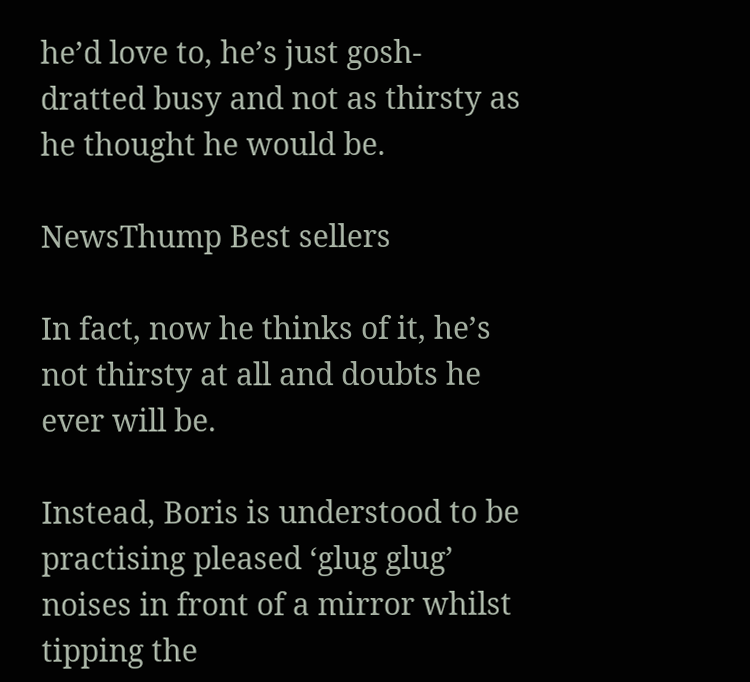he’d love to, he’s just gosh-dratted busy and not as thirsty as he thought he would be.

NewsThump Best sellers

In fact, now he thinks of it, he’s not thirsty at all and doubts he ever will be.

Instead, Boris is understood to be practising pleased ‘glug glug’ noises in front of a mirror whilst tipping the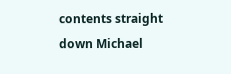contents straight down Michael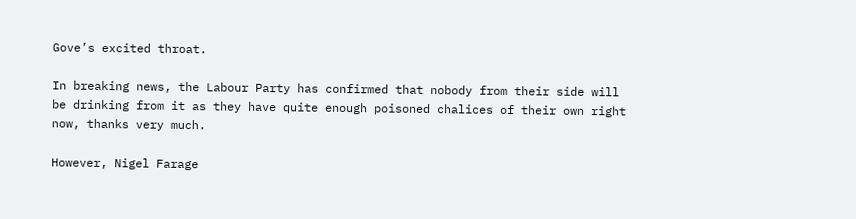Gove’s excited throat.

In breaking news, the Labour Party has confirmed that nobody from their side will be drinking from it as they have quite enough poisoned chalices of their own right now, thanks very much.

However, Nigel Farage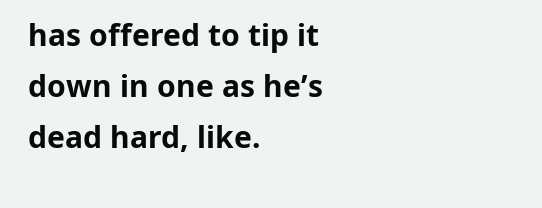has offered to tip it down in one as he’s dead hard, like.